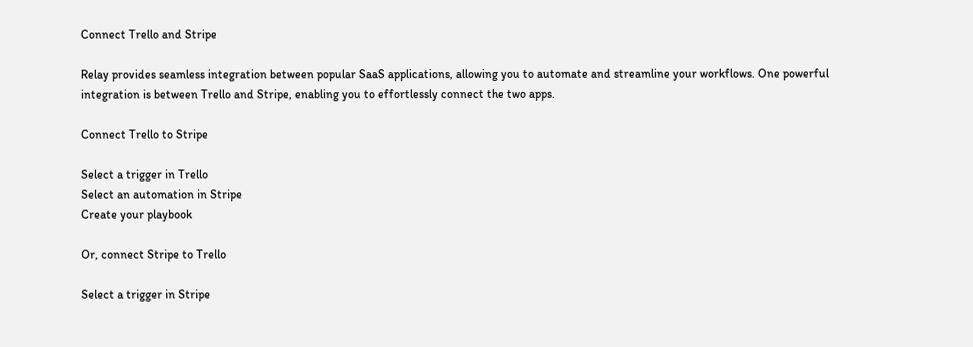Connect Trello and Stripe

Relay provides seamless integration between popular SaaS applications, allowing you to automate and streamline your workflows. One powerful integration is between Trello and Stripe, enabling you to effortlessly connect the two apps.

Connect Trello to Stripe

Select a trigger in Trello
Select an automation in Stripe
Create your playbook

Or, connect Stripe to Trello

Select a trigger in Stripe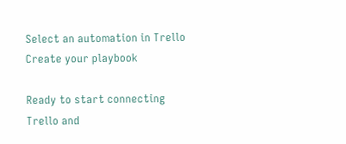Select an automation in Trello
Create your playbook

Ready to start connecting Trello and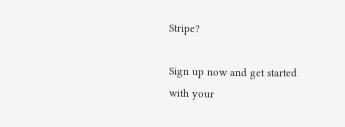Stripe?

Sign up now and get started with your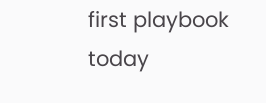first playbook today